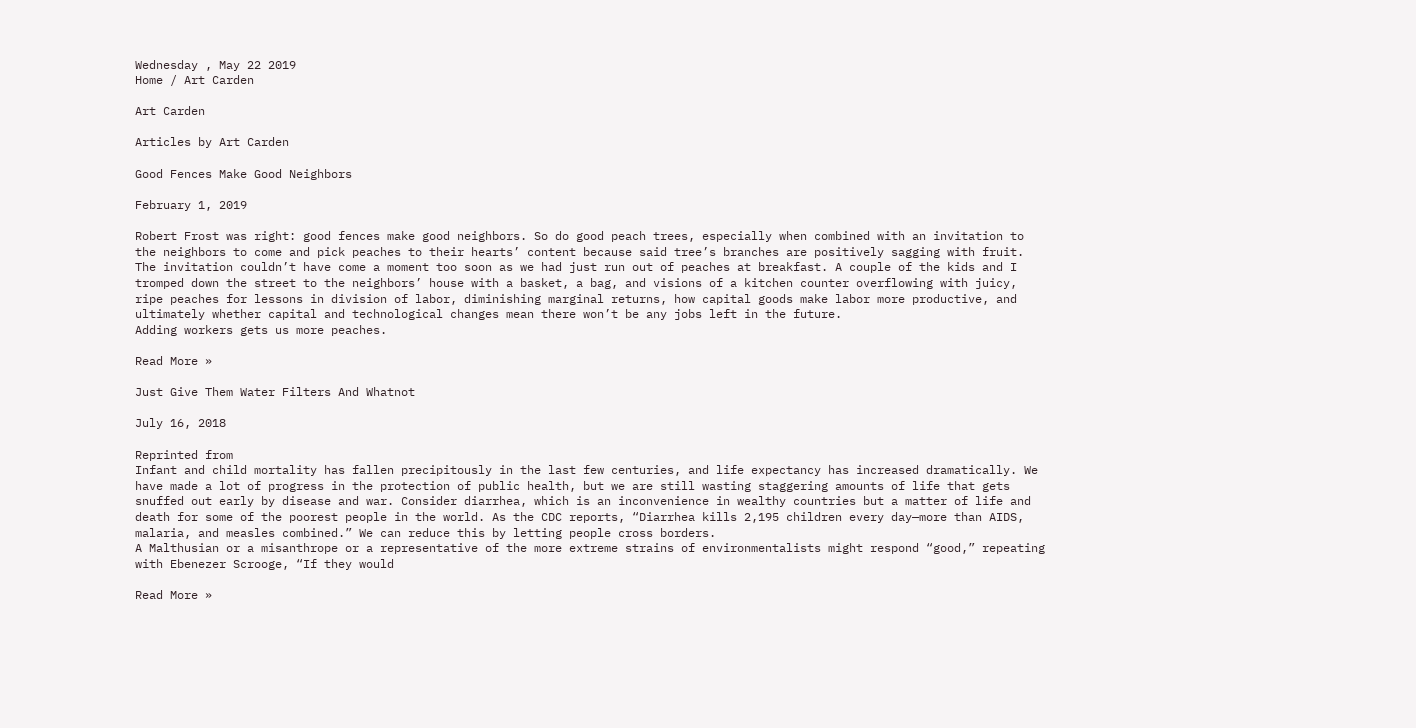Wednesday , May 22 2019
Home / Art Carden

Art Carden

Articles by Art Carden

Good Fences Make Good Neighbors

February 1, 2019

Robert Frost was right: good fences make good neighbors. So do good peach trees, especially when combined with an invitation to the neighbors to come and pick peaches to their hearts’ content because said tree’s branches are positively sagging with fruit.
The invitation couldn’t have come a moment too soon as we had just run out of peaches at breakfast. A couple of the kids and I tromped down the street to the neighbors’ house with a basket, a bag, and visions of a kitchen counter overflowing with juicy, ripe peaches for lessons in division of labor, diminishing marginal returns, how capital goods make labor more productive, and ultimately whether capital and technological changes mean there won’t be any jobs left in the future.
Adding workers gets us more peaches.

Read More »

Just Give Them Water Filters And Whatnot

July 16, 2018

Reprinted from
Infant and child mortality has fallen precipitously in the last few centuries, and life expectancy has increased dramatically. We have made a lot of progress in the protection of public health, but we are still wasting staggering amounts of life that gets snuffed out early by disease and war. Consider diarrhea, which is an inconvenience in wealthy countries but a matter of life and death for some of the poorest people in the world. As the CDC reports, “Diarrhea kills 2,195 children every day—more than AIDS, malaria, and measles combined.” We can reduce this by letting people cross borders.
A Malthusian or a misanthrope or a representative of the more extreme strains of environmentalists might respond “good,” repeating with Ebenezer Scrooge, “If they would

Read More »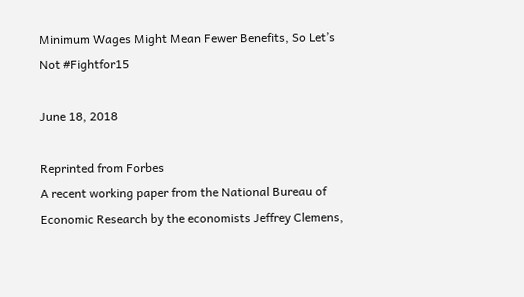Minimum Wages Might Mean Fewer Benefits, So Let’s Not #Fightfor15

June 18, 2018

Reprinted from Forbes
A recent working paper from the National Bureau of Economic Research by the economists Jeffrey Clemens,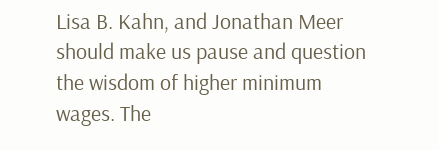Lisa B. Kahn, and Jonathan Meer should make us pause and question the wisdom of higher minimum wages. The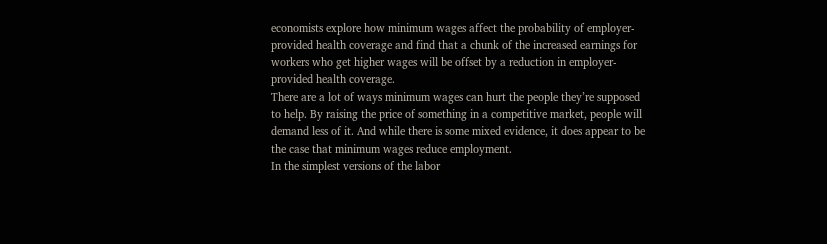economists explore how minimum wages affect the probability of employer-provided health coverage and find that a chunk of the increased earnings for workers who get higher wages will be offset by a reduction in employer-provided health coverage.
There are a lot of ways minimum wages can hurt the people they’re supposed to help. By raising the price of something in a competitive market, people will demand less of it. And while there is some mixed evidence, it does appear to be the case that minimum wages reduce employment.
In the simplest versions of the labor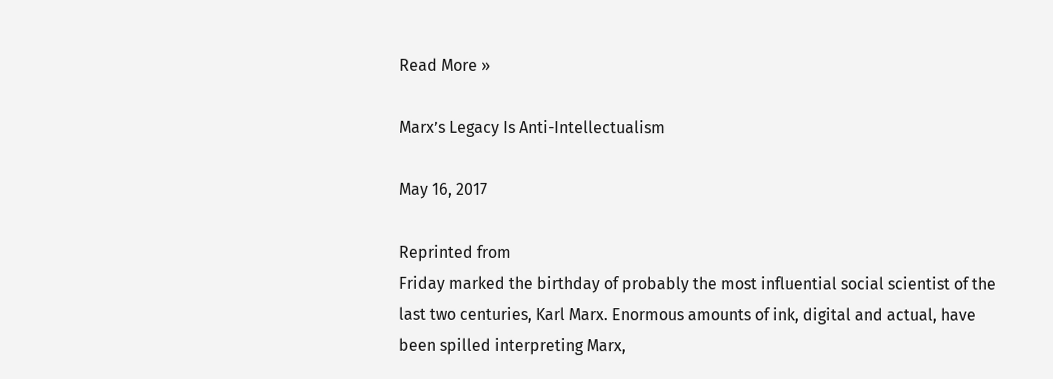Read More »

Marx’s Legacy Is Anti-Intellectualism

May 16, 2017

Reprinted from
Friday marked the birthday of probably the most influential social scientist of the last two centuries, Karl Marx. Enormous amounts of ink, digital and actual, have been spilled interpreting Marx,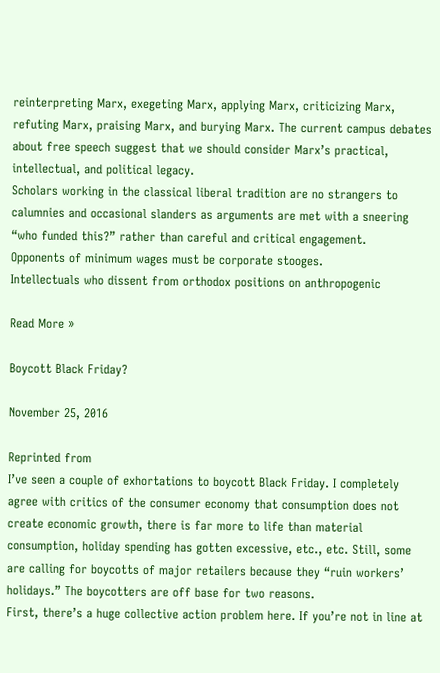reinterpreting Marx, exegeting Marx, applying Marx, criticizing Marx, refuting Marx, praising Marx, and burying Marx. The current campus debates about free speech suggest that we should consider Marx’s practical, intellectual, and political legacy.
Scholars working in the classical liberal tradition are no strangers to calumnies and occasional slanders as arguments are met with a sneering “who funded this?” rather than careful and critical engagement.
Opponents of minimum wages must be corporate stooges.
Intellectuals who dissent from orthodox positions on anthropogenic

Read More »

Boycott Black Friday?

November 25, 2016

Reprinted from
I’ve seen a couple of exhortations to boycott Black Friday. I completely agree with critics of the consumer economy that consumption does not create economic growth, there is far more to life than material consumption, holiday spending has gotten excessive, etc., etc. Still, some are calling for boycotts of major retailers because they “ruin workers’ holidays.” The boycotters are off base for two reasons.
First, there’s a huge collective action problem here. If you’re not in line at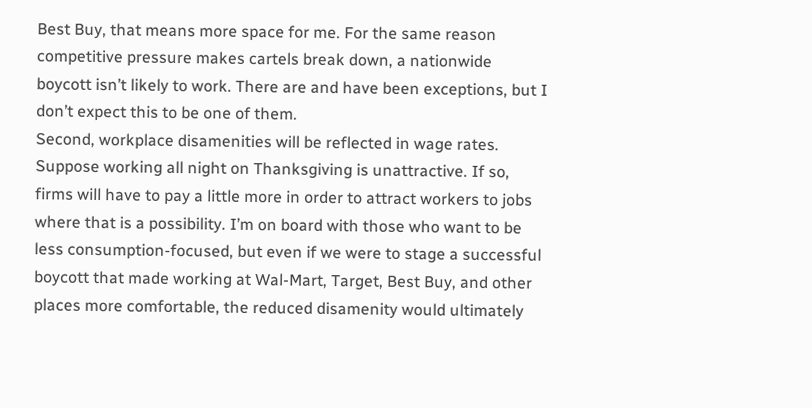Best Buy, that means more space for me. For the same reason competitive pressure makes cartels break down, a nationwide boycott isn’t likely to work. There are and have been exceptions, but I don’t expect this to be one of them.
Second, workplace disamenities will be reflected in wage rates. Suppose working all night on Thanksgiving is unattractive. If so, firms will have to pay a little more in order to attract workers to jobs where that is a possibility. I’m on board with those who want to be less consumption-focused, but even if we were to stage a successful boycott that made working at Wal-Mart, Target, Best Buy, and other places more comfortable, the reduced disamenity would ultimately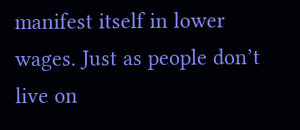manifest itself in lower wages. Just as people don’t live on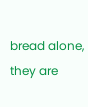bread alone, they are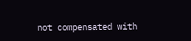not compensated with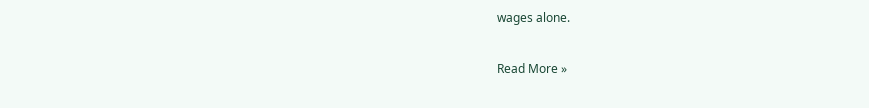wages alone.

Read More »